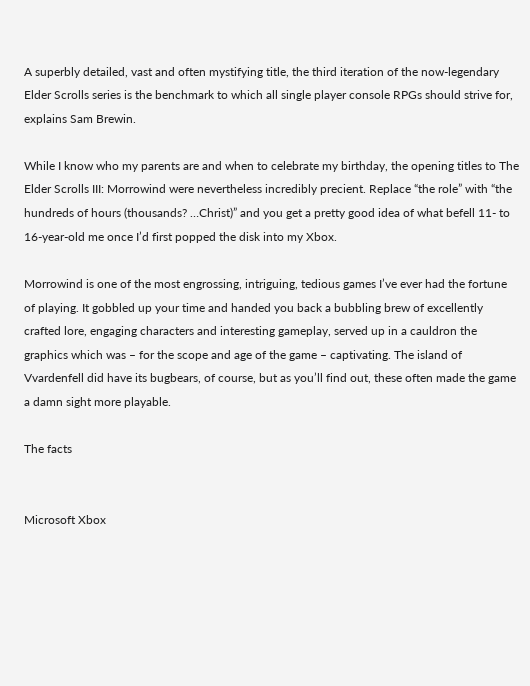A superbly detailed, vast and often mystifying title, the third iteration of the now-legendary Elder Scrolls series is the benchmark to which all single player console RPGs should strive for, explains Sam Brewin.

While I know who my parents are and when to celebrate my birthday, the opening titles to The Elder Scrolls III: Morrowind were nevertheless incredibly precient. Replace “the role” with “the hundreds of hours (thousands? …Christ)” and you get a pretty good idea of what befell 11- to 16-year-old me once I’d first popped the disk into my Xbox.

Morrowind is one of the most engrossing, intriguing, tedious games I’ve ever had the fortune of playing. It gobbled up your time and handed you back a bubbling brew of excellently crafted lore, engaging characters and interesting gameplay, served up in a cauldron the graphics which was – for the scope and age of the game – captivating. The island of Vvardenfell did have its bugbears, of course, but as you’ll find out, these often made the game a damn sight more playable.

The facts


Microsoft Xbox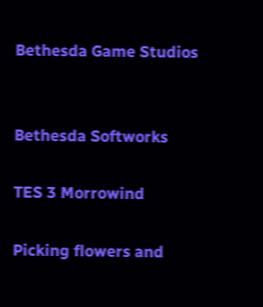Bethesda Game Studios


Bethesda Softworks

TES 3 Morrowind

Picking flowers and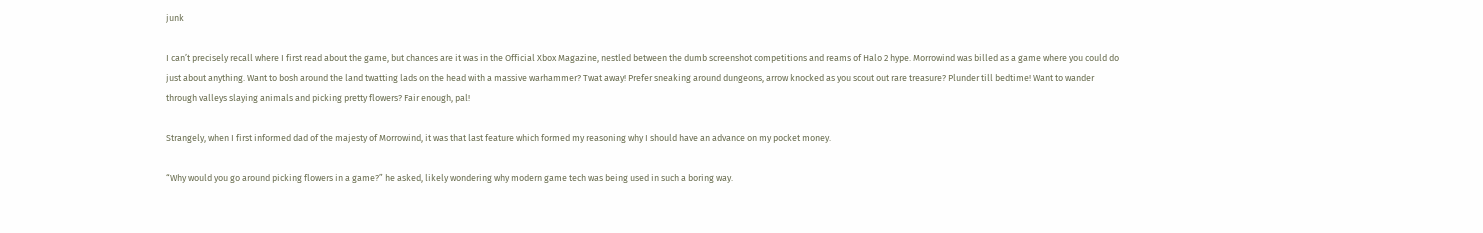junk

I can’t precisely recall where I first read about the game, but chances are it was in the Official Xbox Magazine, nestled between the dumb screenshot competitions and reams of Halo 2 hype. Morrowind was billed as a game where you could do just about anything. Want to bosh around the land twatting lads on the head with a massive warhammer? Twat away! Prefer sneaking around dungeons, arrow knocked as you scout out rare treasure? Plunder till bedtime! Want to wander through valleys slaying animals and picking pretty flowers? Fair enough, pal!

Strangely, when I first informed dad of the majesty of Morrowind, it was that last feature which formed my reasoning why I should have an advance on my pocket money.

“Why would you go around picking flowers in a game?” he asked, likely wondering why modern game tech was being used in such a boring way.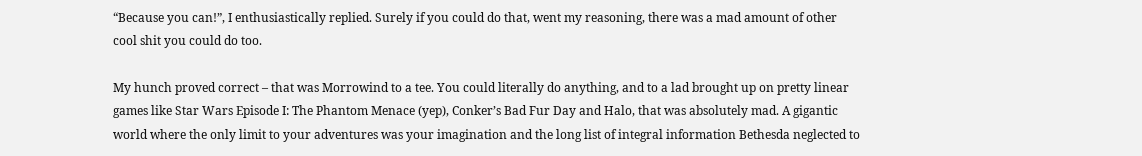“Because you can!”, I enthusiastically replied. Surely if you could do that, went my reasoning, there was a mad amount of other cool shit you could do too.

My hunch proved correct – that was Morrowind to a tee. You could literally do anything, and to a lad brought up on pretty linear games like Star Wars Episode I: The Phantom Menace (yep), Conker’s Bad Fur Day and Halo, that was absolutely mad. A gigantic world where the only limit to your adventures was your imagination and the long list of integral information Bethesda neglected to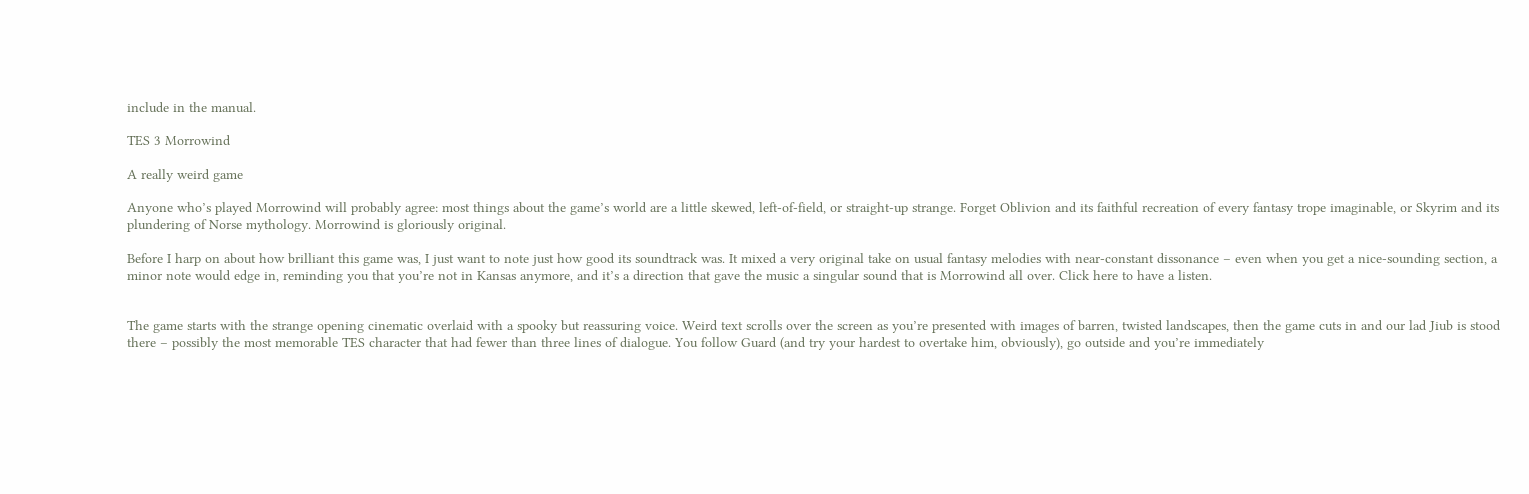include in the manual.

TES 3 Morrowind

A really weird game

Anyone who’s played Morrowind will probably agree: most things about the game’s world are a little skewed, left-of-field, or straight-up strange. Forget Oblivion and its faithful recreation of every fantasy trope imaginable, or Skyrim and its plundering of Norse mythology. Morrowind is gloriously original.

Before I harp on about how brilliant this game was, I just want to note just how good its soundtrack was. It mixed a very original take on usual fantasy melodies with near-constant dissonance – even when you get a nice-sounding section, a minor note would edge in, reminding you that you’re not in Kansas anymore, and it’s a direction that gave the music a singular sound that is Morrowind all over. Click here to have a listen.


The game starts with the strange opening cinematic overlaid with a spooky but reassuring voice. Weird text scrolls over the screen as you’re presented with images of barren, twisted landscapes, then the game cuts in and our lad Jiub is stood there – possibly the most memorable TES character that had fewer than three lines of dialogue. You follow Guard (and try your hardest to overtake him, obviously), go outside and you’re immediately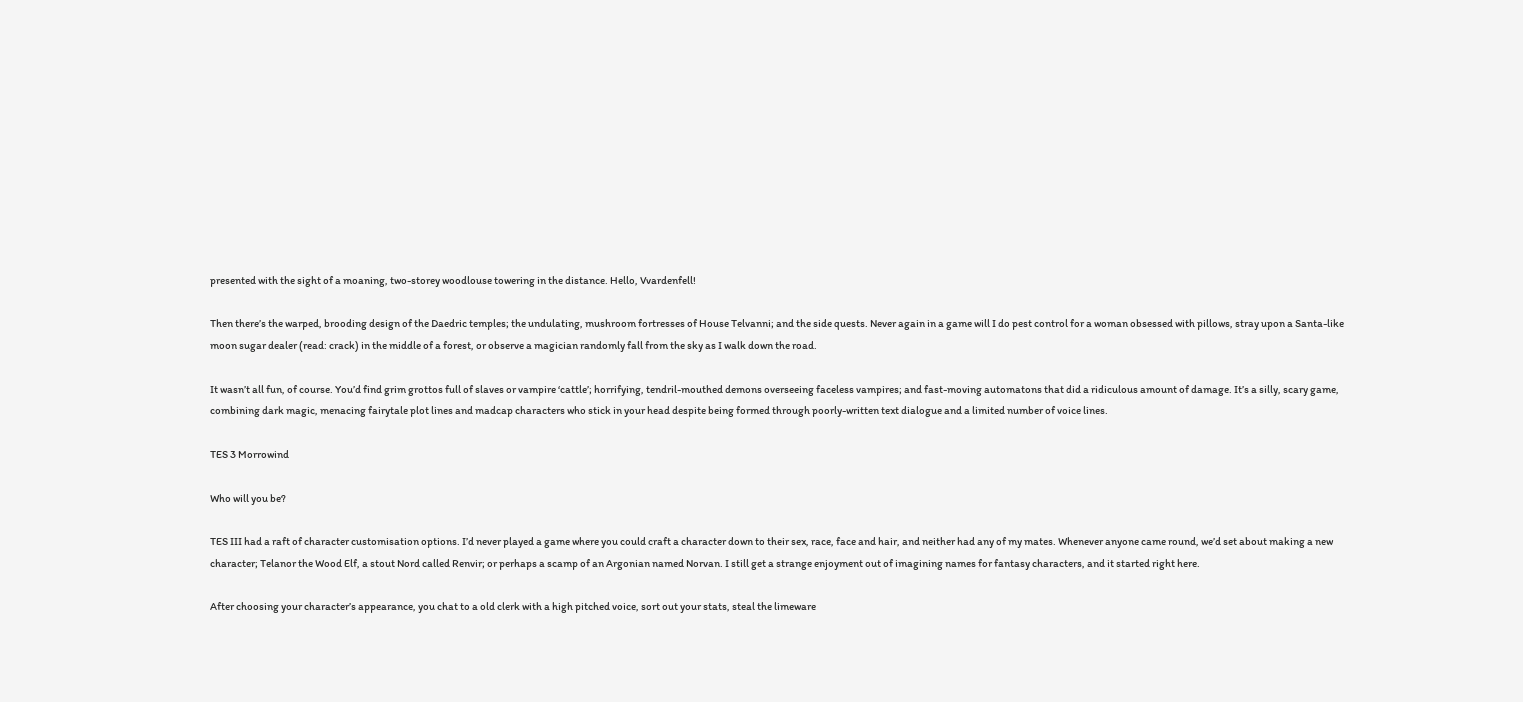presented with the sight of a moaning, two-storey woodlouse towering in the distance. Hello, Vvardenfell!

Then there’s the warped, brooding design of the Daedric temples; the undulating, mushroom fortresses of House Telvanni; and the side quests. Never again in a game will I do pest control for a woman obsessed with pillows, stray upon a Santa-like moon sugar dealer (read: crack) in the middle of a forest, or observe a magician randomly fall from the sky as I walk down the road.

It wasn’t all fun, of course. You’d find grim grottos full of slaves or vampire ‘cattle’; horrifying, tendril-mouthed demons overseeing faceless vampires; and fast-moving automatons that did a ridiculous amount of damage. It’s a silly, scary game, combining dark magic, menacing fairytale plot lines and madcap characters who stick in your head despite being formed through poorly-written text dialogue and a limited number of voice lines.

TES 3 Morrowind

Who will you be?

TES III had a raft of character customisation options. I’d never played a game where you could craft a character down to their sex, race, face and hair, and neither had any of my mates. Whenever anyone came round, we’d set about making a new character; Telanor the Wood Elf, a stout Nord called Renvir; or perhaps a scamp of an Argonian named Norvan. I still get a strange enjoyment out of imagining names for fantasy characters, and it started right here.

After choosing your character’s appearance, you chat to a old clerk with a high pitched voice, sort out your stats, steal the limeware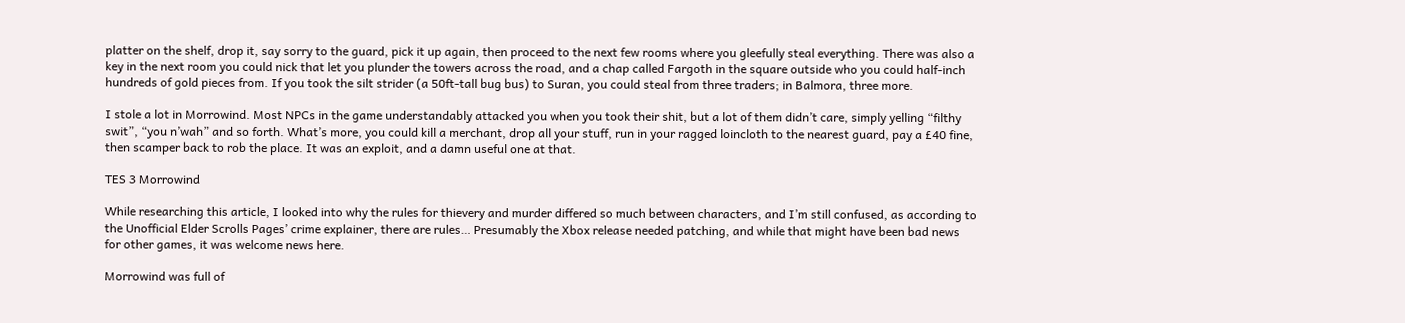platter on the shelf, drop it, say sorry to the guard, pick it up again, then proceed to the next few rooms where you gleefully steal everything. There was also a key in the next room you could nick that let you plunder the towers across the road, and a chap called Fargoth in the square outside who you could half-inch hundreds of gold pieces from. If you took the silt strider (a 50ft-tall bug bus) to Suran, you could steal from three traders; in Balmora, three more.

I stole a lot in Morrowind. Most NPCs in the game understandably attacked you when you took their shit, but a lot of them didn’t care, simply yelling “filthy swit”, “you n’wah” and so forth. What’s more, you could kill a merchant, drop all your stuff, run in your ragged loincloth to the nearest guard, pay a £40 fine, then scamper back to rob the place. It was an exploit, and a damn useful one at that.

TES 3 Morrowind

While researching this article, I looked into why the rules for thievery and murder differed so much between characters, and I’m still confused, as according to the Unofficial Elder Scrolls Pages’ crime explainer, there are rules… Presumably the Xbox release needed patching, and while that might have been bad news for other games, it was welcome news here.

Morrowind was full of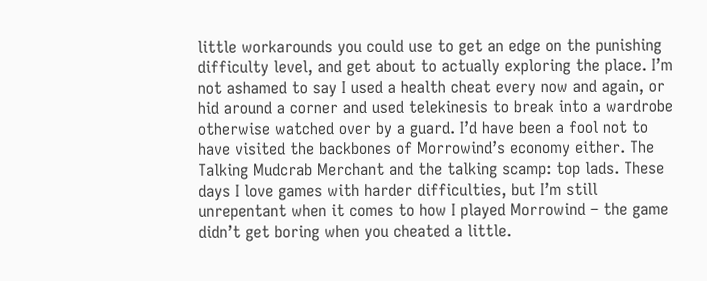little workarounds you could use to get an edge on the punishing difficulty level, and get about to actually exploring the place. I’m not ashamed to say I used a health cheat every now and again, or hid around a corner and used telekinesis to break into a wardrobe otherwise watched over by a guard. I’d have been a fool not to have visited the backbones of Morrowind’s economy either. The Talking Mudcrab Merchant and the talking scamp: top lads. These days I love games with harder difficulties, but I’m still unrepentant when it comes to how I played Morrowind – the game didn’t get boring when you cheated a little.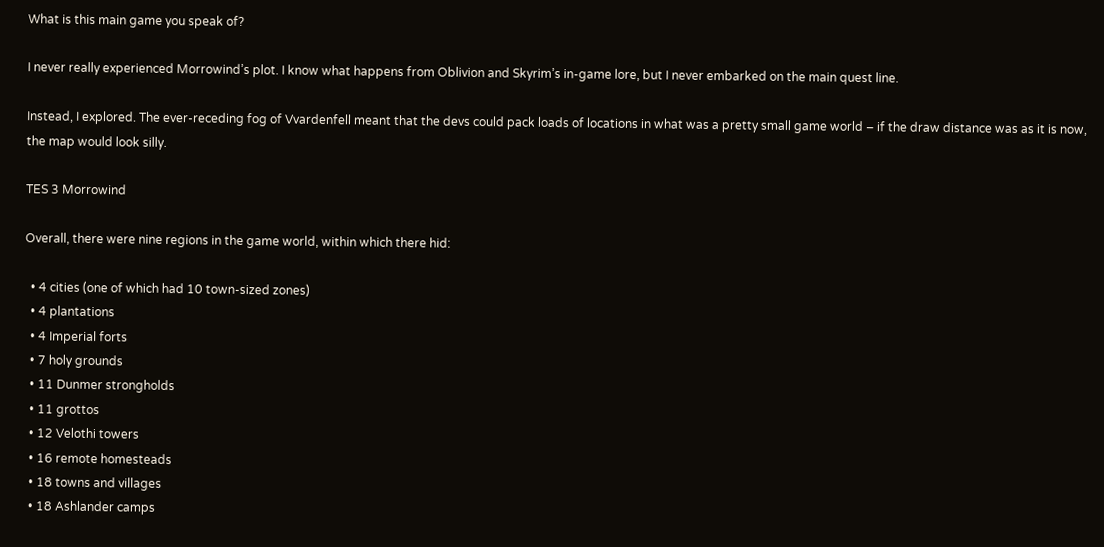What is this main game you speak of?

I never really experienced Morrowind’s plot. I know what happens from Oblivion and Skyrim’s in-game lore, but I never embarked on the main quest line.

Instead, I explored. The ever-receding fog of Vvardenfell meant that the devs could pack loads of locations in what was a pretty small game world – if the draw distance was as it is now, the map would look silly.

TES 3 Morrowind

Overall, there were nine regions in the game world, within which there hid:

  • 4 cities (one of which had 10 town-sized zones)
  • 4 plantations
  • 4 Imperial forts
  • 7 holy grounds
  • 11 Dunmer strongholds
  • 11 grottos
  • 12 Velothi towers
  • 16 remote homesteads
  • 18 towns and villages
  • 18 Ashlander camps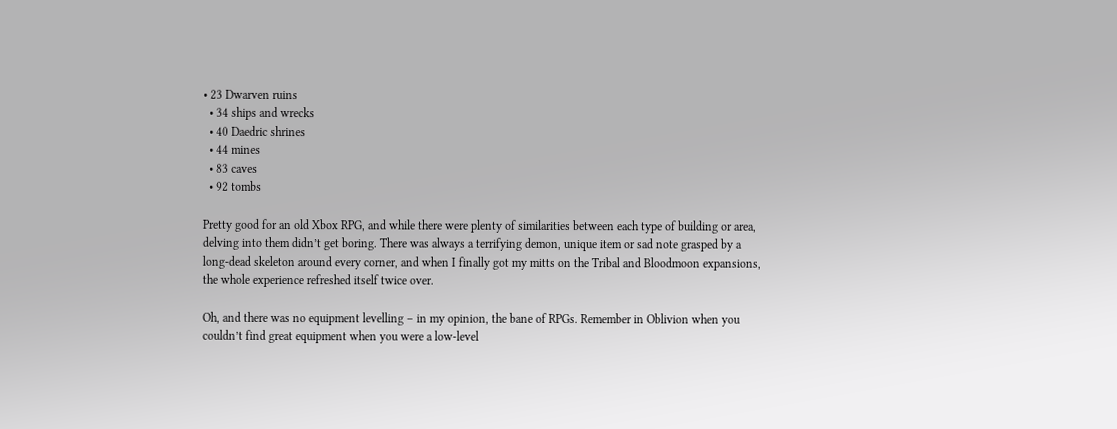• 23 Dwarven ruins
  • 34 ships and wrecks
  • 40 Daedric shrines
  • 44 mines
  • 83 caves
  • 92 tombs

Pretty good for an old Xbox RPG, and while there were plenty of similarities between each type of building or area, delving into them didn’t get boring. There was always a terrifying demon, unique item or sad note grasped by a long-dead skeleton around every corner, and when I finally got my mitts on the Tribal and Bloodmoon expansions, the whole experience refreshed itself twice over.

Oh, and there was no equipment levelling – in my opinion, the bane of RPGs. Remember in Oblivion when you couldn’t find great equipment when you were a low-level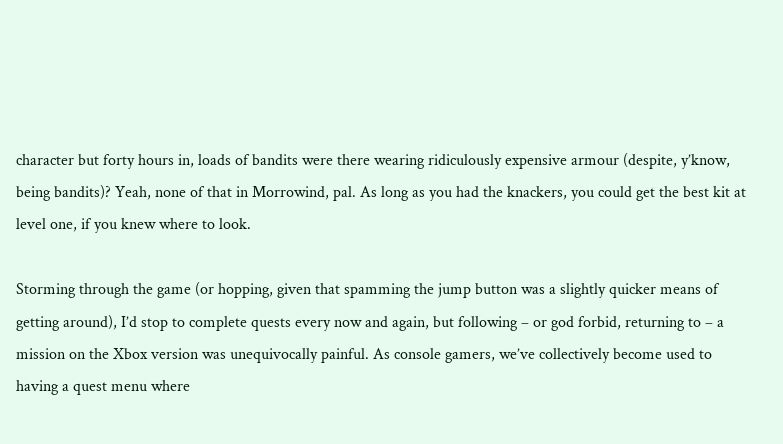character but forty hours in, loads of bandits were there wearing ridiculously expensive armour (despite, y’know, being bandits)? Yeah, none of that in Morrowind, pal. As long as you had the knackers, you could get the best kit at level one, if you knew where to look.

Storming through the game (or hopping, given that spamming the jump button was a slightly quicker means of getting around), I’d stop to complete quests every now and again, but following – or god forbid, returning to – a mission on the Xbox version was unequivocally painful. As console gamers, we’ve collectively become used to having a quest menu where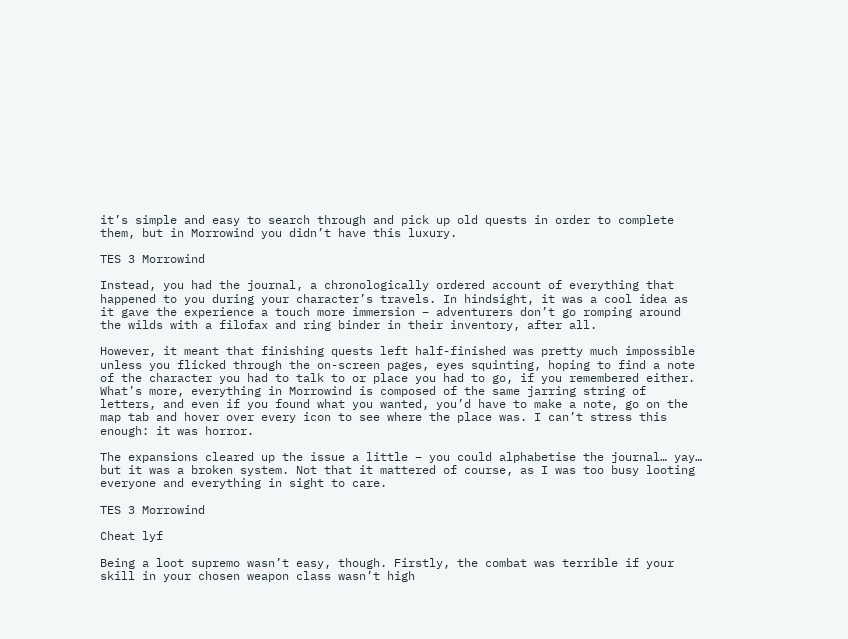it’s simple and easy to search through and pick up old quests in order to complete them, but in Morrowind you didn’t have this luxury.

TES 3 Morrowind

Instead, you had the journal, a chronologically ordered account of everything that happened to you during your character’s travels. In hindsight, it was a cool idea as it gave the experience a touch more immersion – adventurers don’t go romping around the wilds with a filofax and ring binder in their inventory, after all.

However, it meant that finishing quests left half-finished was pretty much impossible unless you flicked through the on-screen pages, eyes squinting, hoping to find a note of the character you had to talk to or place you had to go, if you remembered either. What’s more, everything in Morrowind is composed of the same jarring string of letters, and even if you found what you wanted, you’d have to make a note, go on the map tab and hover over every icon to see where the place was. I can’t stress this enough: it was horror.

The expansions cleared up the issue a little – you could alphabetise the journal… yay… but it was a broken system. Not that it mattered of course, as I was too busy looting everyone and everything in sight to care.

TES 3 Morrowind

Cheat lyf

Being a loot supremo wasn’t easy, though. Firstly, the combat was terrible if your skill in your chosen weapon class wasn’t high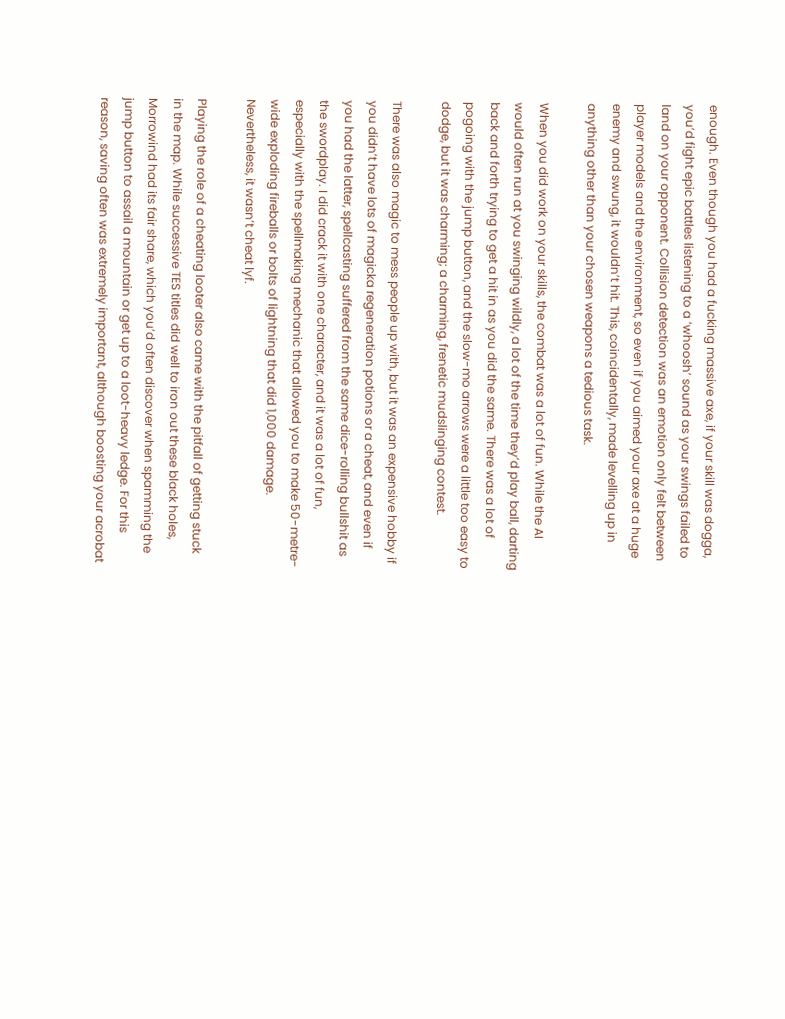enough. Even though you had a fucking massive axe, if your skill was dogga, you’d fight epic battles listening to a ‘whoosh’ sound as your swings failed to land on your opponent. Collision detection was an emotion only felt between player models and the environment, so even if you aimed your axe at a huge enemy and swung, it wouldn’t hit. This, coincidentally, made levelling up in anything other than your chosen weapons a tedious task.

When you did work on your skills, the combat was a lot of fun. While the AI would often run at you swinging wildly, a lot of the time they’d play ball, darting back and forth trying to get a hit in as you did the same. There was a lot of pogoing with the jump button, and the slow-mo arrows were a little too easy to dodge, but it was charming; a charming, frenetic mudslinging contest.

There was also magic to mess people up with, but it was an expensive hobby if you didn’t have lots of magicka regeneration potions or a cheat, and even if you had the latter, spellcasting suffered from the same dice-rolling bullshit as the swordplay. I did crack it with one character, and it was a lot of fun, especially with the spellmaking mechanic that allowed you to make 50-metre-wide exploding fireballs or bolts of lightning that did 1,000 damage. Nevertheless, it wasn’t cheat lyf.

Playing the role of a cheating looter also came with the pitfall of getting stuck in the map. While successive TES titles did well to iron out these black holes, Morrowind had its fair share, which you’d often discover when spamming the jump button to assail a mountain or get up to a loot-heavy ledge. For this reason, saving often was extremely important, although boosting your acrobat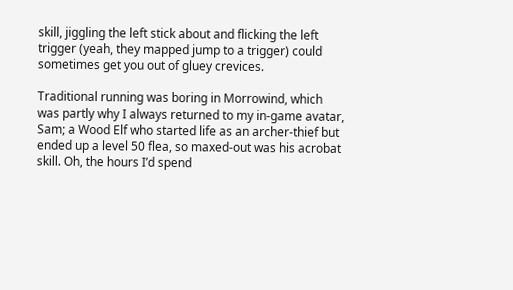skill, jiggling the left stick about and flicking the left trigger (yeah, they mapped jump to a trigger) could sometimes get you out of gluey crevices.

Traditional running was boring in Morrowind, which was partly why I always returned to my in-game avatar, Sam; a Wood Elf who started life as an archer-thief but ended up a level 50 flea, so maxed-out was his acrobat skill. Oh, the hours I’d spend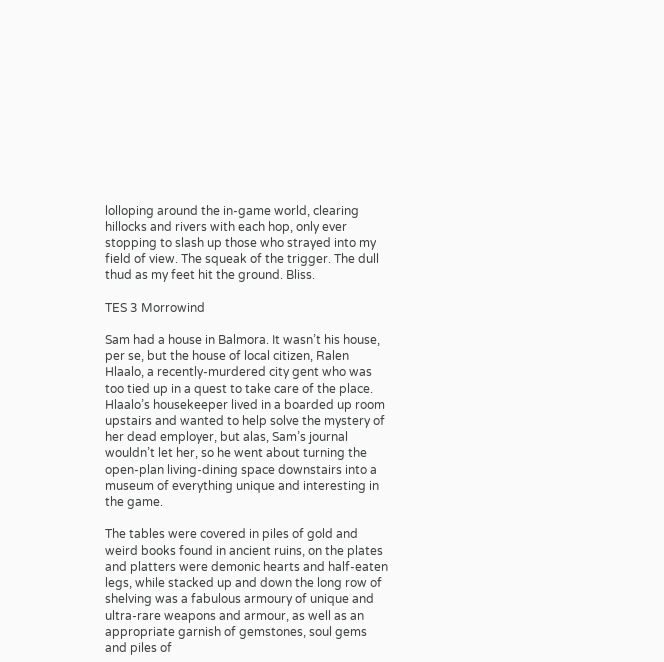lolloping around the in-game world, clearing hillocks and rivers with each hop, only ever stopping to slash up those who strayed into my field of view. The squeak of the trigger. The dull thud as my feet hit the ground. Bliss.

TES 3 Morrowind

Sam had a house in Balmora. It wasn’t his house, per se, but the house of local citizen, Ralen Hlaalo, a recently-murdered city gent who was too tied up in a quest to take care of the place. Hlaalo’s housekeeper lived in a boarded up room upstairs and wanted to help solve the mystery of her dead employer, but alas, Sam’s journal wouldn’t let her, so he went about turning the open-plan living-dining space downstairs into a museum of everything unique and interesting in the game.

The tables were covered in piles of gold and weird books found in ancient ruins, on the plates and platters were demonic hearts and half-eaten legs, while stacked up and down the long row of shelving was a fabulous armoury of unique and ultra-rare weapons and armour, as well as an appropriate garnish of gemstones, soul gems and piles of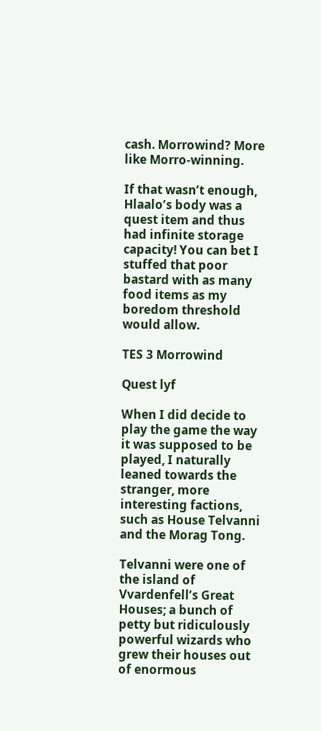cash. Morrowind? More like Morro-winning.

If that wasn’t enough, Hlaalo’s body was a quest item and thus had infinite storage capacity! You can bet I stuffed that poor bastard with as many food items as my boredom threshold would allow.

TES 3 Morrowind

Quest lyf

When I did decide to play the game the way it was supposed to be played, I naturally leaned towards the stranger, more interesting factions, such as House Telvanni and the Morag Tong.

Telvanni were one of the island of Vvardenfell’s Great Houses; a bunch of petty but ridiculously powerful wizards who grew their houses out of enormous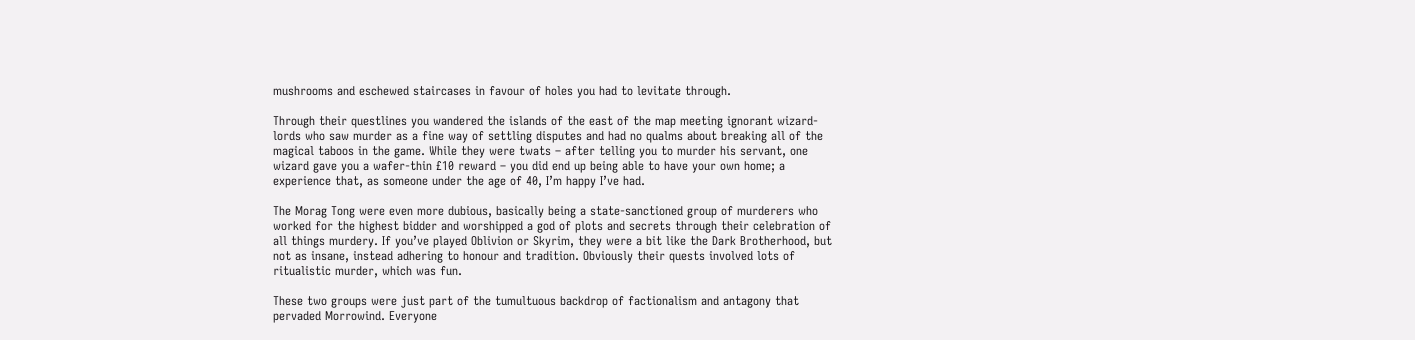mushrooms and eschewed staircases in favour of holes you had to levitate through.

Through their questlines you wandered the islands of the east of the map meeting ignorant wizard-lords who saw murder as a fine way of settling disputes and had no qualms about breaking all of the magical taboos in the game. While they were twats – after telling you to murder his servant, one wizard gave you a wafer-thin £10 reward – you did end up being able to have your own home; a experience that, as someone under the age of 40, I’m happy I’ve had.

The Morag Tong were even more dubious, basically being a state-sanctioned group of murderers who worked for the highest bidder and worshipped a god of plots and secrets through their celebration of all things murdery. If you’ve played Oblivion or Skyrim, they were a bit like the Dark Brotherhood, but not as insane, instead adhering to honour and tradition. Obviously their quests involved lots of ritualistic murder, which was fun.

These two groups were just part of the tumultuous backdrop of factionalism and antagony that pervaded Morrowind. Everyone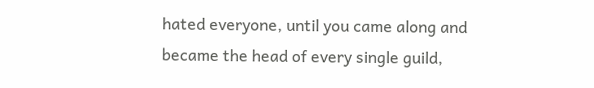hated everyone, until you came along and became the head of every single guild,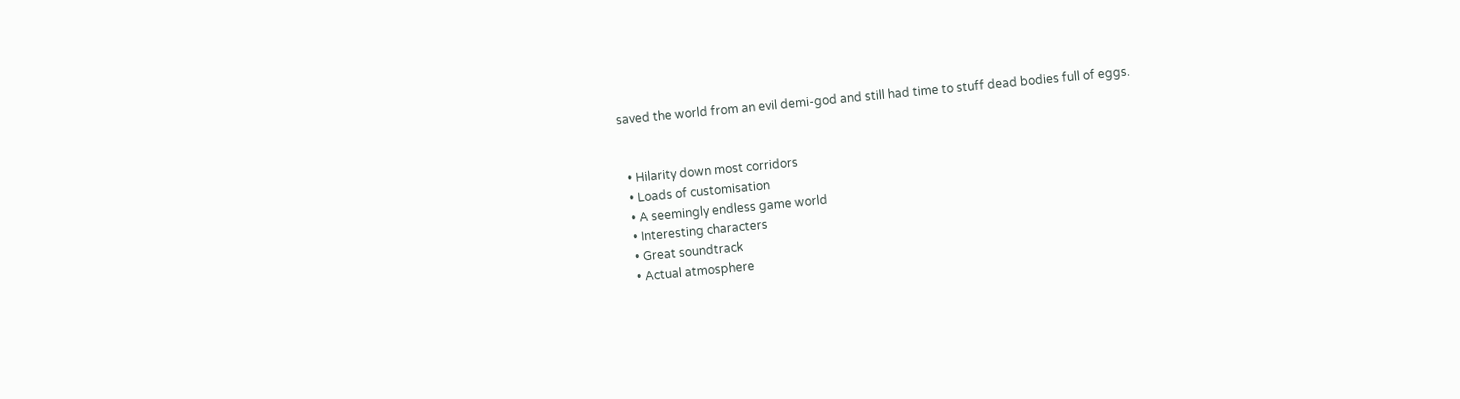saved the world from an evil demi-god and still had time to stuff dead bodies full of eggs.


  • Hilarity down most corridors
  • Loads of customisation
  • A seemingly endless game world
  • Interesting characters
  • Great soundtrack
  • Actual atmosphere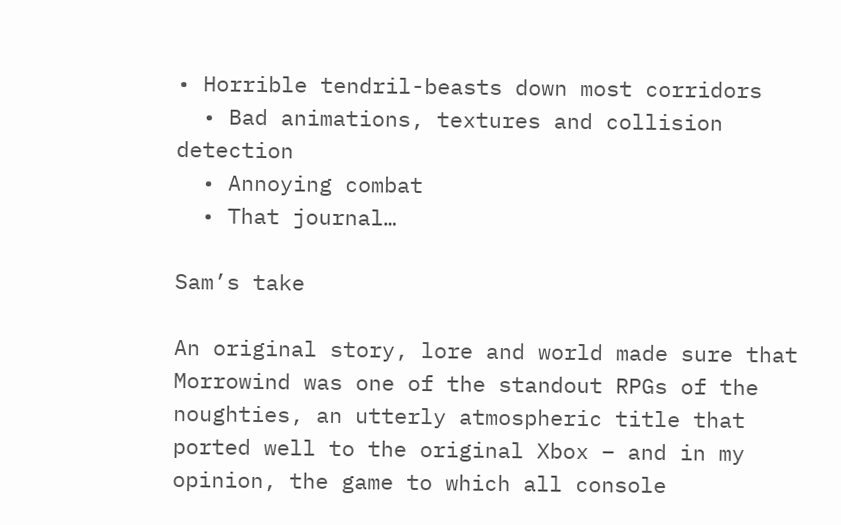• Horrible tendril-beasts down most corridors
  • Bad animations, textures and collision detection
  • Annoying combat
  • That journal…

Sam’s take

An original story, lore and world made sure that Morrowind was one of the standout RPGs of the noughties, an utterly atmospheric title that ported well to the original Xbox – and in my opinion, the game to which all console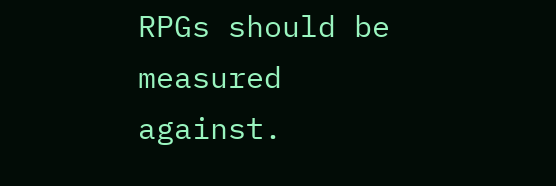RPGs should be measured against.